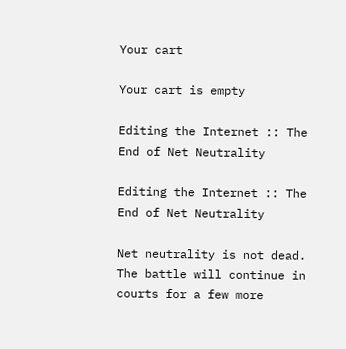Your cart

Your cart is empty

Editing the Internet :: The End of Net Neutrality

Editing the Internet :: The End of Net Neutrality

Net neutrality is not dead. The battle will continue in courts for a few more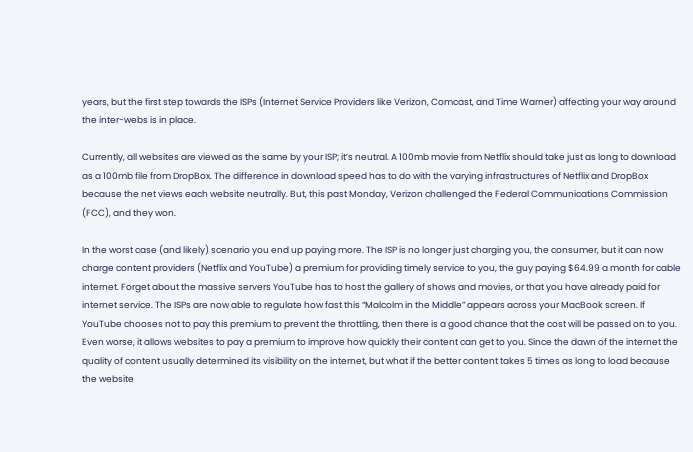years, but the first step towards the ISPs (Internet Service Providers like Verizon, Comcast, and Time Warner) affecting your way around the inter-webs is in place.

Currently, all websites are viewed as the same by your ISP; it’s neutral. A 100mb movie from Netflix should take just as long to download as a 100mb file from DropBox. The difference in download speed has to do with the varying infrastructures of Netflix and DropBox because the net views each website neutrally. But, this past Monday, Verizon challenged the Federal Communications Commission (FCC), and they won.

In the worst case (and likely) scenario you end up paying more. The ISP is no longer just charging you, the consumer, but it can now charge content providers (Netflix and YouTube) a premium for providing timely service to you, the guy paying $64.99 a month for cable internet. Forget about the massive servers YouTube has to host the gallery of shows and movies, or that you have already paid for internet service. The ISPs are now able to regulate how fast this “Malcolm in the Middle” appears across your MacBook screen. If YouTube chooses not to pay this premium to prevent the throttling, then there is a good chance that the cost will be passed on to you. Even worse, it allows websites to pay a premium to improve how quickly their content can get to you. Since the dawn of the internet the quality of content usually determined its visibility on the internet, but what if the better content takes 5 times as long to load because the website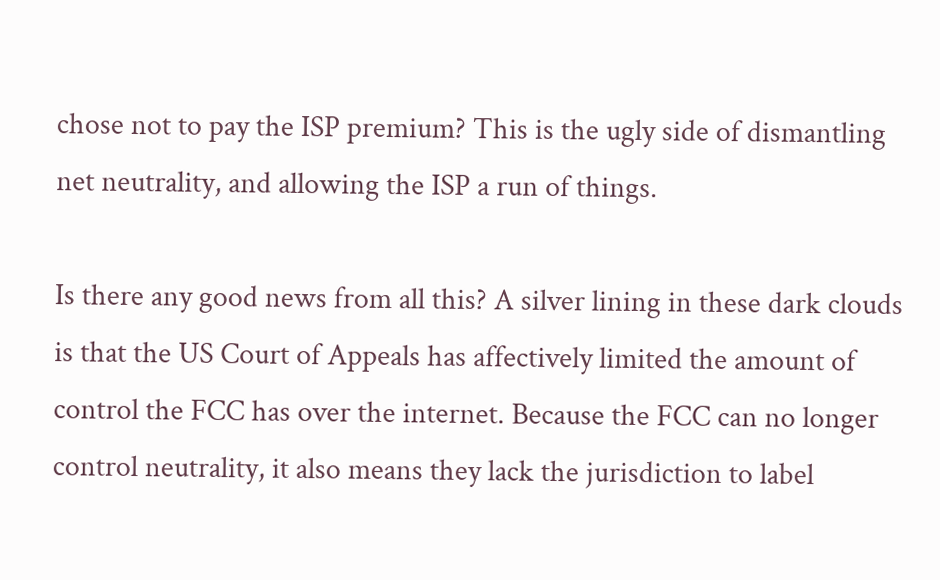chose not to pay the ISP premium? This is the ugly side of dismantling net neutrality, and allowing the ISP a run of things.

Is there any good news from all this? A silver lining in these dark clouds is that the US Court of Appeals has affectively limited the amount of control the FCC has over the internet. Because the FCC can no longer control neutrality, it also means they lack the jurisdiction to label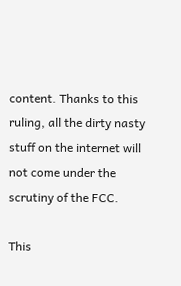content. Thanks to this ruling, all the dirty nasty stuff on the internet will not come under the scrutiny of the FCC.

This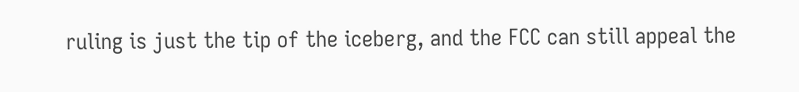ruling is just the tip of the iceberg, and the FCC can still appeal the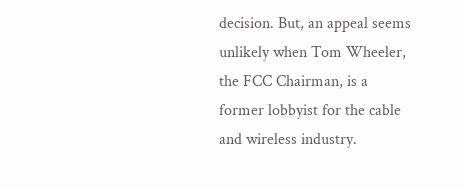decision. But, an appeal seems unlikely when Tom Wheeler, the FCC Chairman, is a former lobbyist for the cable and wireless industry.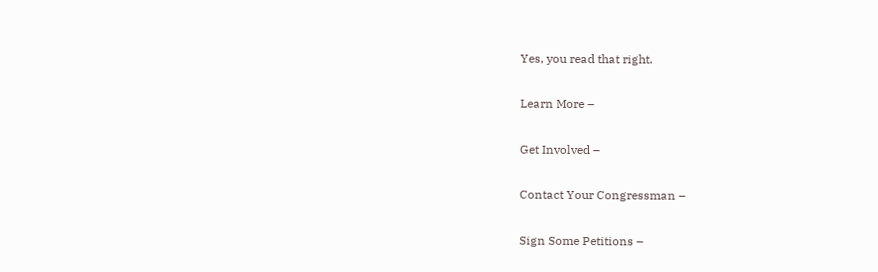Yes, you read that right.

Learn More –

Get Involved –

Contact Your Congressman –

Sign Some Petitions –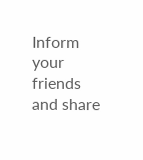Inform your friends and share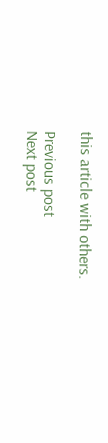this article with others.

Previous post
Next post